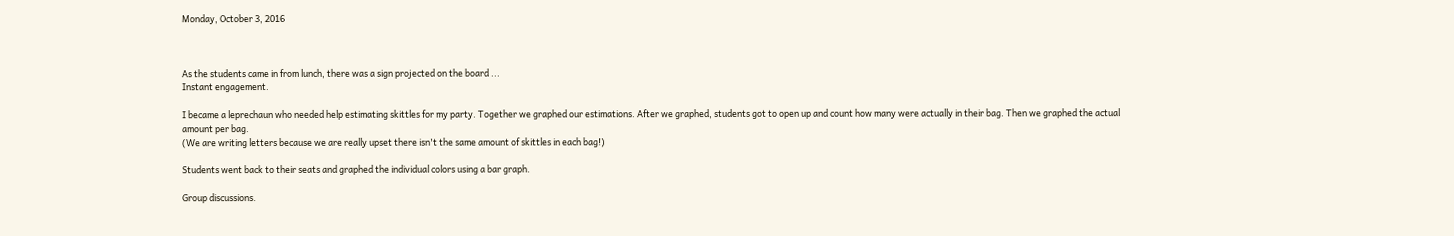Monday, October 3, 2016



As the students came in from lunch, there was a sign projected on the board ...
Instant engagement.

I became a leprechaun who needed help estimating skittles for my party. Together we graphed our estimations. After we graphed, students got to open up and count how many were actually in their bag. Then we graphed the actual amount per bag.
(We are writing letters because we are really upset there isn't the same amount of skittles in each bag!)

Students went back to their seats and graphed the individual colors using a bar graph.

Group discussions.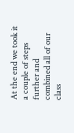At the end we took it a couple of steps further and combined all of our class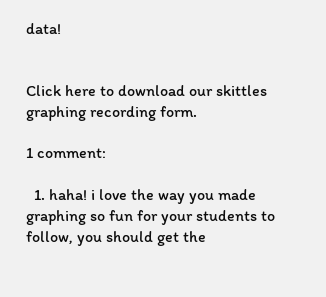data!


Click here to download our skittles graphing recording form.

1 comment:

  1. haha! i love the way you made graphing so fun for your students to follow, you should get the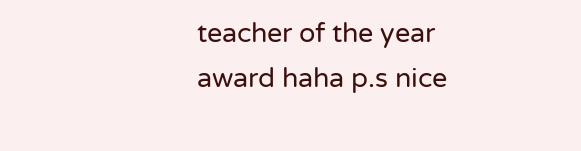teacher of the year award haha p.s nice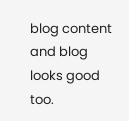blog content and blog looks good too.